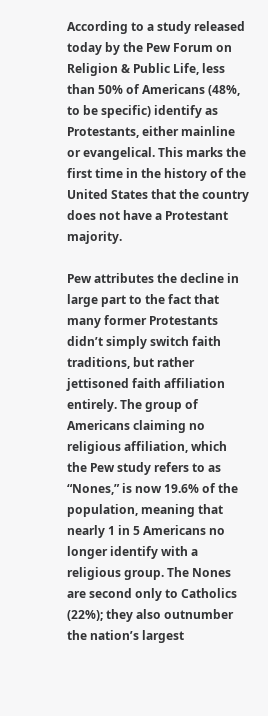According to a study released today by the Pew Forum on Religion & Public Life, less than 50% of Americans (48%, to be specific) identify as Protestants, either mainline or evangelical. This marks the first time in the history of the United States that the country does not have a Protestant majority.

Pew attributes the decline in large part to the fact that many former Protestants didn’t simply switch faith traditions, but rather jettisoned faith affiliation entirely. The group of Americans claiming no religious affiliation, which the Pew study refers to as “Nones,” is now 19.6% of the population, meaning that nearly 1 in 5 Americans no longer identify with a religious group. The Nones are second only to Catholics (22%); they also outnumber the nation’s largest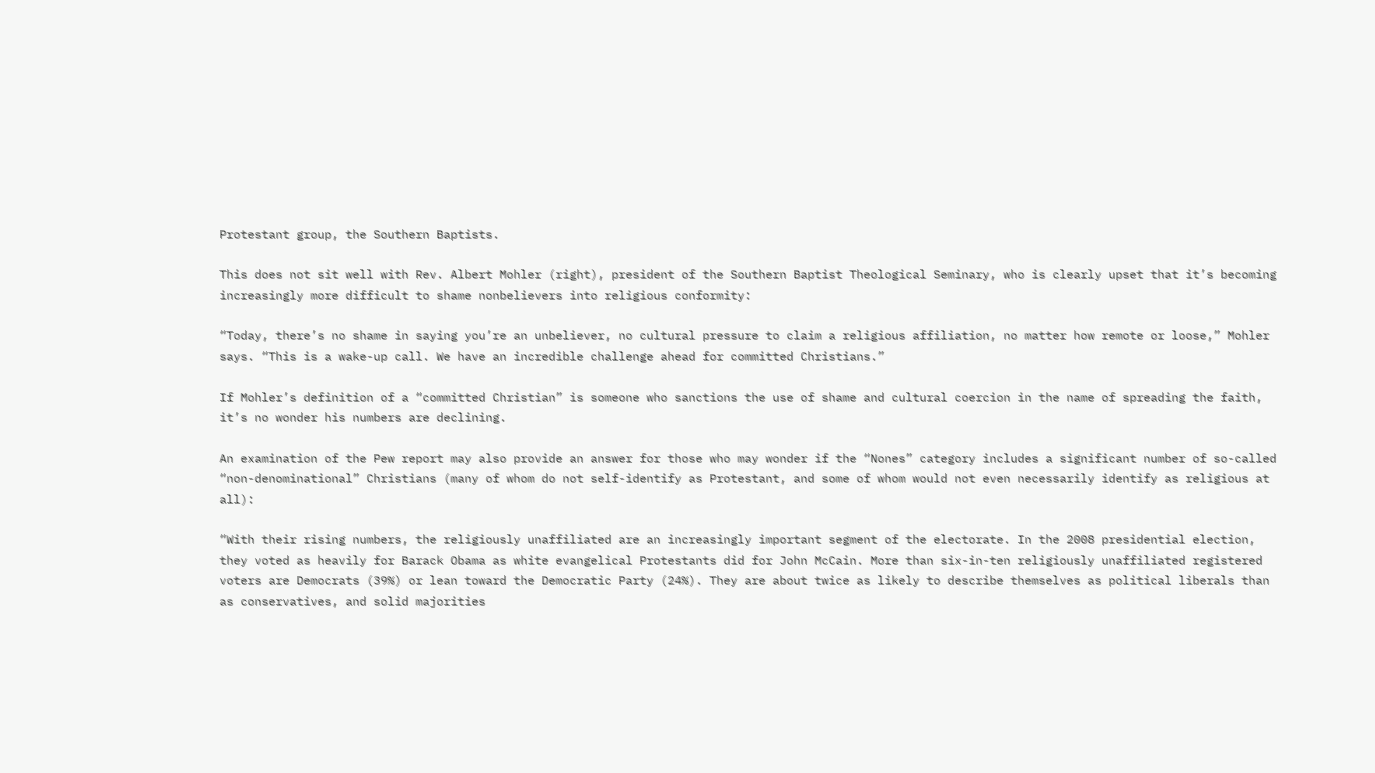Protestant group, the Southern Baptists.

This does not sit well with Rev. Albert Mohler (right), president of the Southern Baptist Theological Seminary, who is clearly upset that it’s becoming increasingly more difficult to shame nonbelievers into religious conformity:

“Today, there’s no shame in saying you’re an unbeliever, no cultural pressure to claim a religious affiliation, no matter how remote or loose,” Mohler says. “This is a wake-up call. We have an incredible challenge ahead for committed Christians.”

If Mohler’s definition of a “committed Christian” is someone who sanctions the use of shame and cultural coercion in the name of spreading the faith, it’s no wonder his numbers are declining.

An examination of the Pew report may also provide an answer for those who may wonder if the “Nones” category includes a significant number of so-called “non-denominational” Christians (many of whom do not self-identify as Protestant, and some of whom would not even necessarily identify as religious at all):

“With their rising numbers, the religiously unaffiliated are an increasingly important segment of the electorate. In the 2008 presidential election, they voted as heavily for Barack Obama as white evangelical Protestants did for John McCain. More than six-in-ten religiously unaffiliated registered voters are Democrats (39%) or lean toward the Democratic Party (24%). They are about twice as likely to describe themselves as political liberals than as conservatives, and solid majorities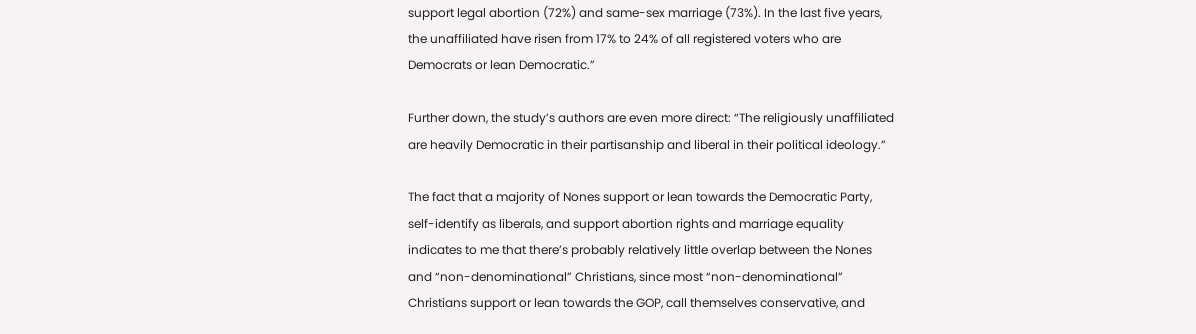support legal abortion (72%) and same-sex marriage (73%). In the last five years, the unaffiliated have risen from 17% to 24% of all registered voters who are Democrats or lean Democratic.”

Further down, the study’s authors are even more direct: “The religiously unaffiliated are heavily Democratic in their partisanship and liberal in their political ideology.”

The fact that a majority of Nones support or lean towards the Democratic Party, self-identify as liberals, and support abortion rights and marriage equality indicates to me that there’s probably relatively little overlap between the Nones and “non-denominational” Christians, since most “non-denominational” Christians support or lean towards the GOP, call themselves conservative, and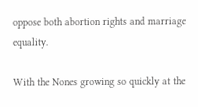oppose both abortion rights and marriage equality.

With the Nones growing so quickly at the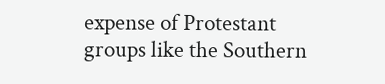expense of Protestant groups like the Southern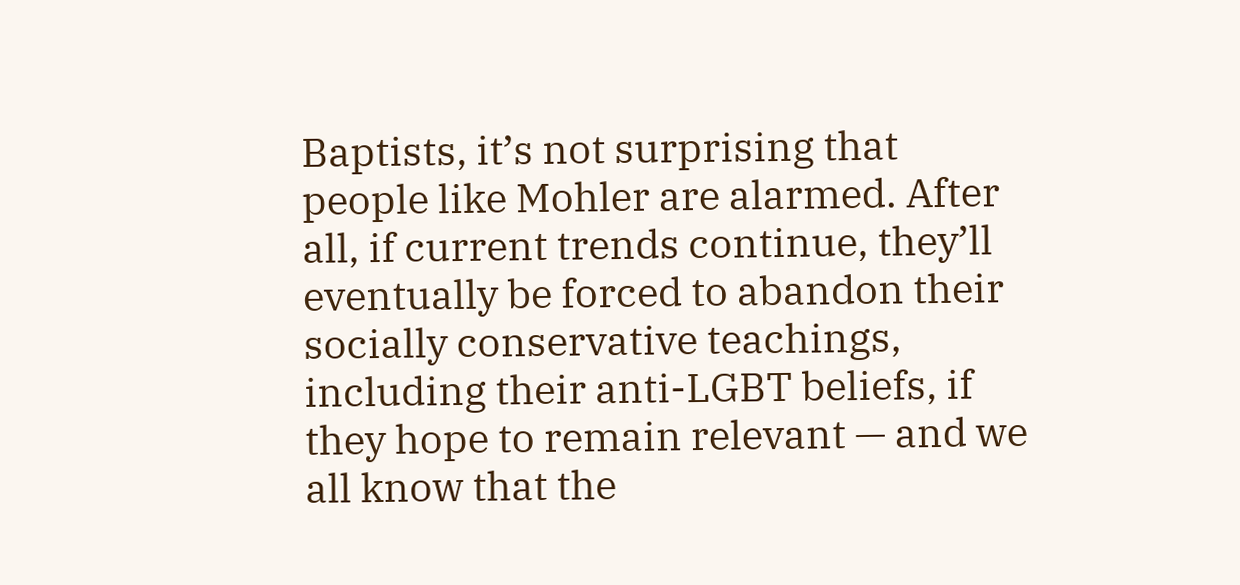Baptists, it’s not surprising that people like Mohler are alarmed. After all, if current trends continue, they’ll eventually be forced to abandon their socially conservative teachings, including their anti-LGBT beliefs, if they hope to remain relevant — and we all know that the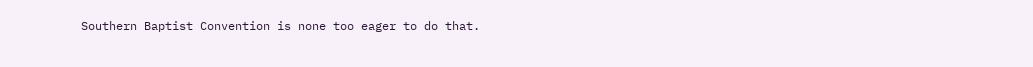Southern Baptist Convention is none too eager to do that.